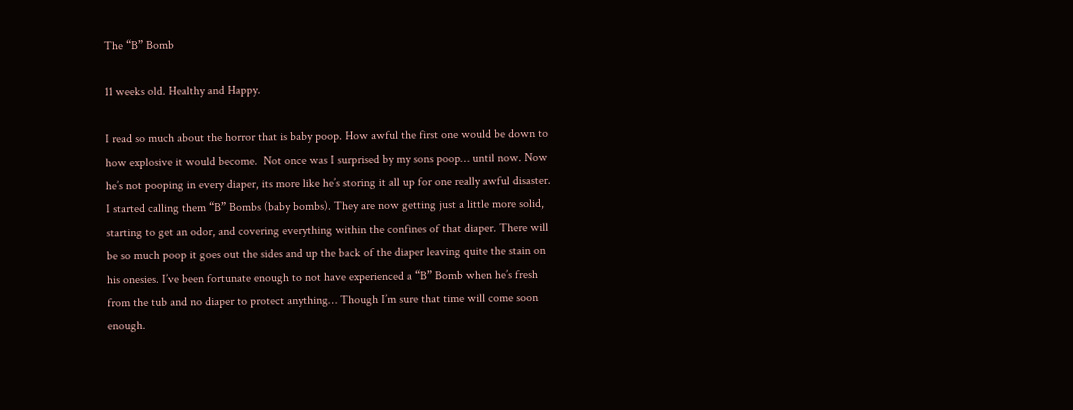The “B” Bomb

11 weeks old. Healthy and Happy.

I read so much about the horror that is baby poop. How awful the first one would be down to how explosive it would become.  Not once was I surprised by my sons poop… until now. Now he’s not pooping in every diaper, its more like he’s storing it all up for one really awful disaster. I started calling them “B” Bombs (baby bombs). They are now getting just a little more solid, starting to get an odor, and covering everything within the confines of that diaper. There will be so much poop it goes out the sides and up the back of the diaper leaving quite the stain on his onesies. I’ve been fortunate enough to not have experienced a “B” Bomb when he’s fresh from the tub and no diaper to protect anything… Though I’m sure that time will come soon enough.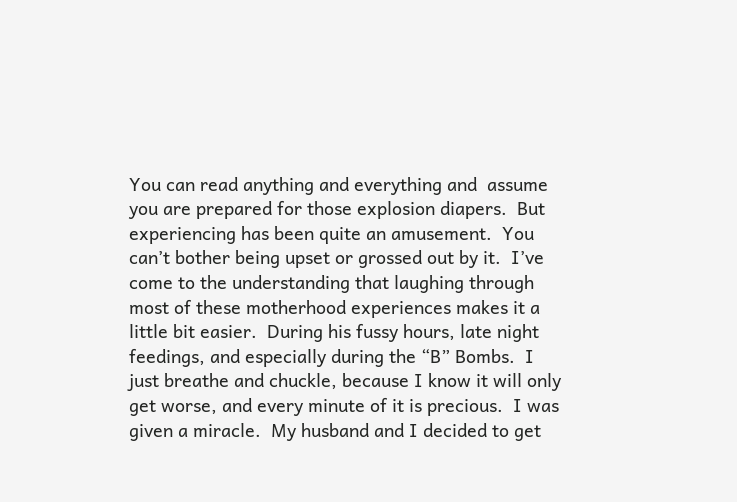You can read anything and everything and  assume you are prepared for those explosion diapers.  But experiencing has been quite an amusement.  You can’t bother being upset or grossed out by it.  I’ve come to the understanding that laughing through most of these motherhood experiences makes it a little bit easier.  During his fussy hours, late night feedings, and especially during the “B” Bombs.  I just breathe and chuckle, because I know it will only get worse, and every minute of it is precious.  I was given a miracle.  My husband and I decided to get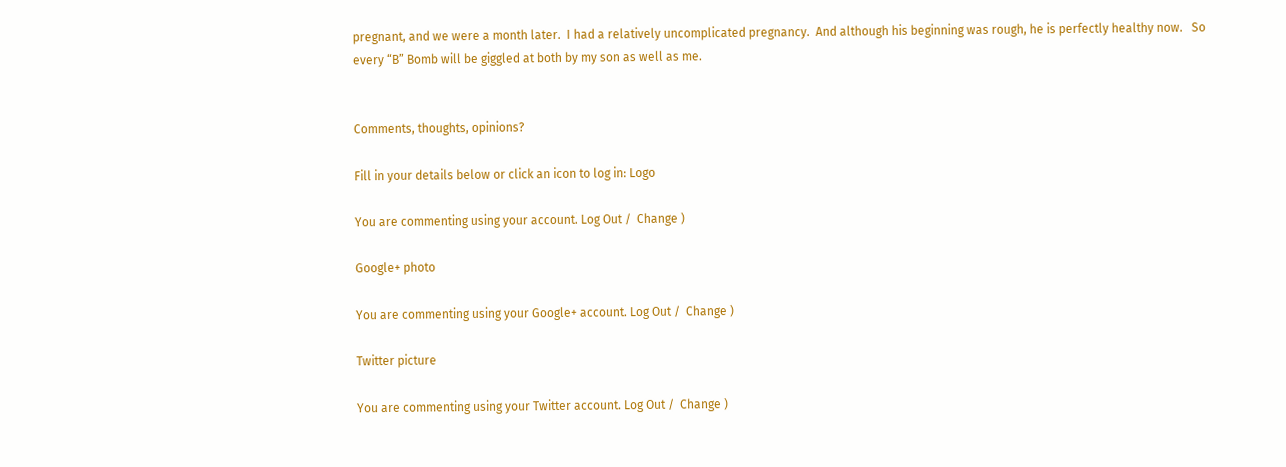pregnant, and we were a month later.  I had a relatively uncomplicated pregnancy.  And although his beginning was rough, he is perfectly healthy now.   So every “B” Bomb will be giggled at both by my son as well as me.


Comments, thoughts, opinions?

Fill in your details below or click an icon to log in: Logo

You are commenting using your account. Log Out /  Change )

Google+ photo

You are commenting using your Google+ account. Log Out /  Change )

Twitter picture

You are commenting using your Twitter account. Log Out /  Change )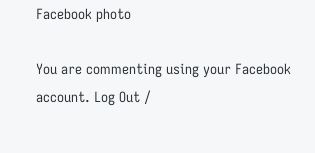Facebook photo

You are commenting using your Facebook account. Log Out /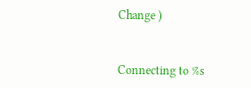Change )


Connecting to %s